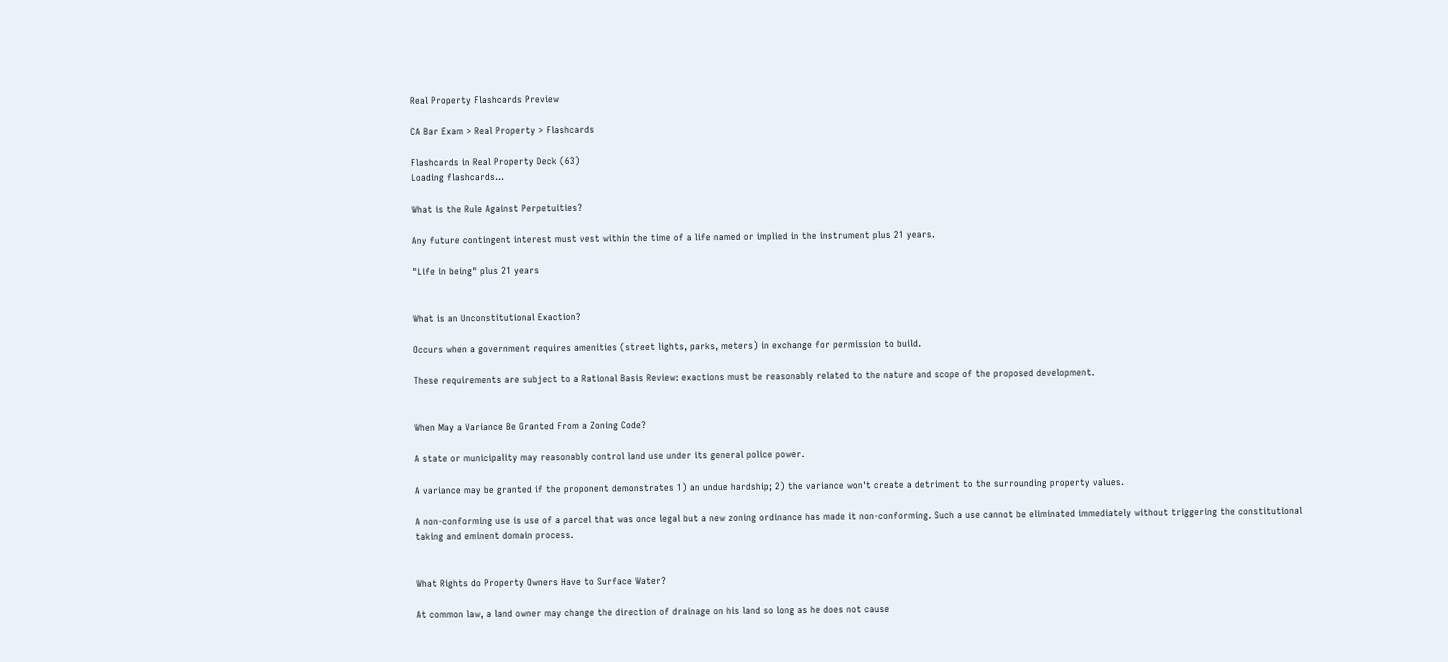Real Property Flashcards Preview

CA Bar Exam > Real Property > Flashcards

Flashcards in Real Property Deck (63)
Loading flashcards...

What is the Rule Against Perpetuities?

Any future contingent interest must vest within the time of a life named or implied in the instrument plus 21 years.

"Life in being" plus 21 years


What is an Unconstitutional Exaction?

Occurs when a government requires amenities (street lights, parks, meters) in exchange for permission to build.

These requirements are subject to a Rational Basis Review: exactions must be reasonably related to the nature and scope of the proposed development.


When May a Variance Be Granted From a Zoning Code?

A state or municipality may reasonably control land use under its general police power.

A variance may be granted if the proponent demonstrates 1) an undue hardship; 2) the variance won't create a detriment to the surrounding property values.

A non-conforming use is use of a parcel that was once legal but a new zoning ordinance has made it non-conforming. Such a use cannot be eliminated immediately without triggering the constitutional taking and eminent domain process.


What Rights do Property Owners Have to Surface Water?

At common law, a land owner may change the direction of drainage on his land so long as he does not cause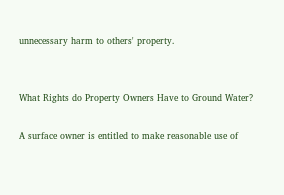unnecessary harm to others' property.


What Rights do Property Owners Have to Ground Water?

A surface owner is entitled to make reasonable use of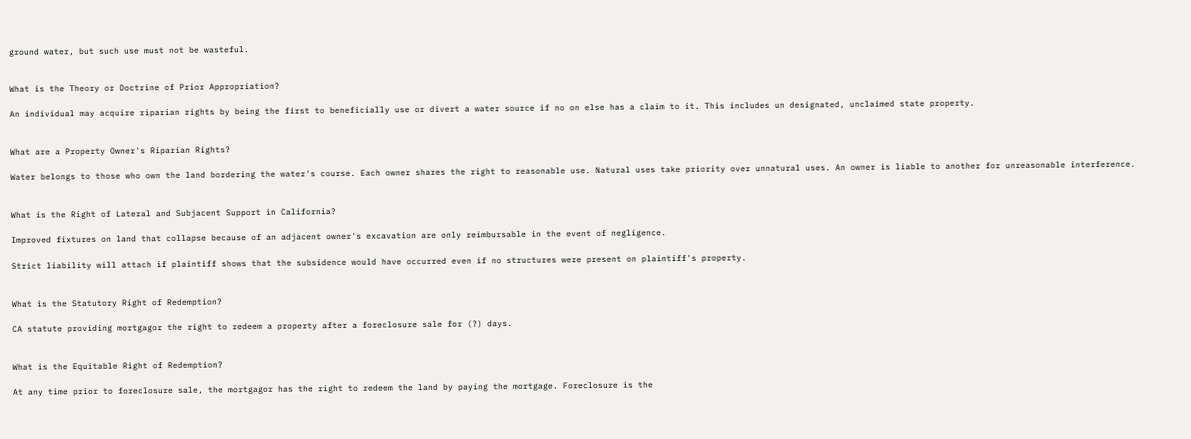ground water, but such use must not be wasteful.


What is the Theory or Doctrine of Prior Appropriation?

An individual may acquire riparian rights by being the first to beneficially use or divert a water source if no on else has a claim to it. This includes un designated, unclaimed state property.


What are a Property Owner's Riparian Rights?

Water belongs to those who own the land bordering the water's course. Each owner shares the right to reasonable use. Natural uses take priority over unnatural uses. An owner is liable to another for unreasonable interference.


What is the Right of Lateral and Subjacent Support in California?

Improved fixtures on land that collapse because of an adjacent owner's excavation are only reimbursable in the event of negligence.

Strict liability will attach if plaintiff shows that the subsidence would have occurred even if no structures were present on plaintiff's property.


What is the Statutory Right of Redemption?

CA statute providing mortgagor the right to redeem a property after a foreclosure sale for (?) days.


What is the Equitable Right of Redemption?

At any time prior to foreclosure sale, the mortgagor has the right to redeem the land by paying the mortgage. Foreclosure is the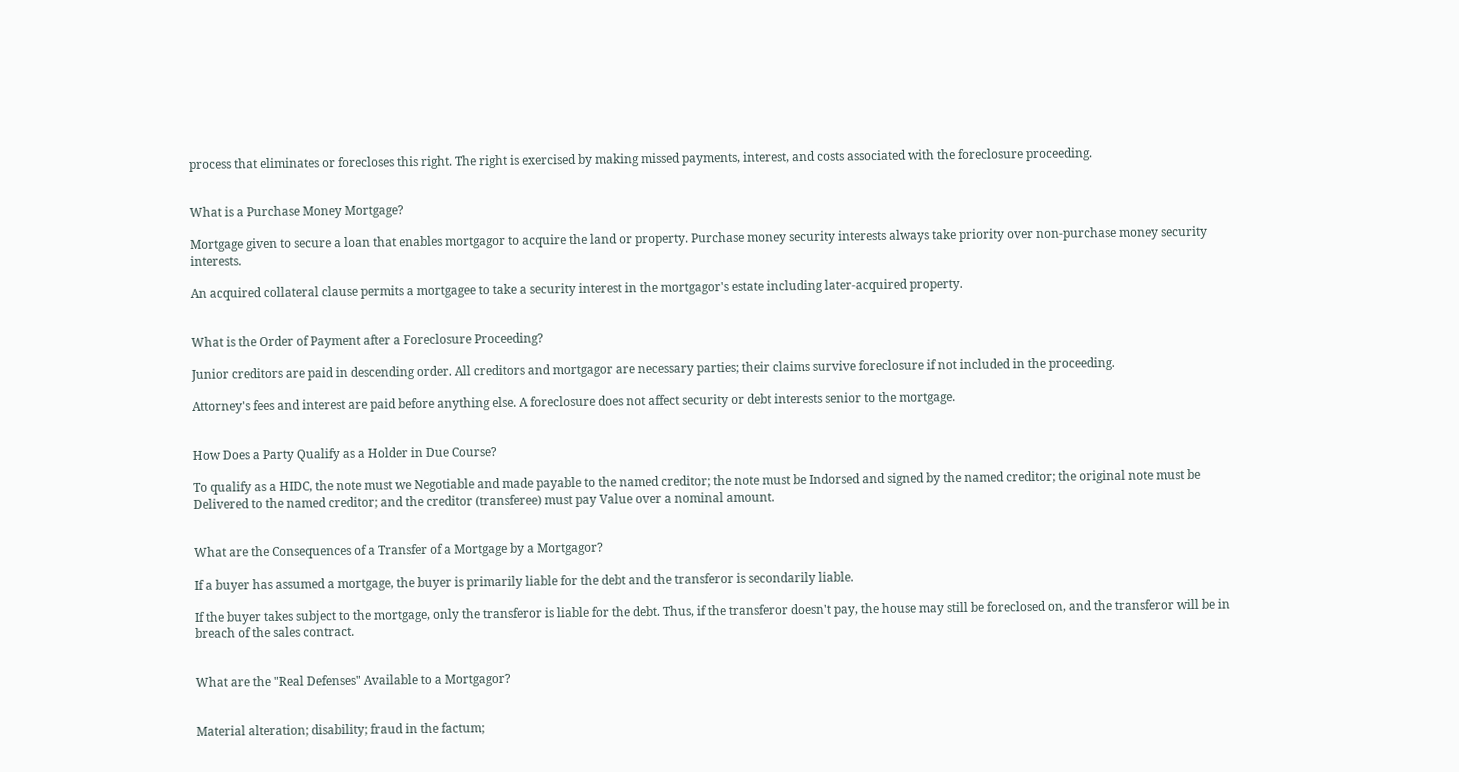process that eliminates or forecloses this right. The right is exercised by making missed payments, interest, and costs associated with the foreclosure proceeding.


What is a Purchase Money Mortgage?

Mortgage given to secure a loan that enables mortgagor to acquire the land or property. Purchase money security interests always take priority over non-purchase money security interests.

An acquired collateral clause permits a mortgagee to take a security interest in the mortgagor's estate including later-acquired property.


What is the Order of Payment after a Foreclosure Proceeding?

Junior creditors are paid in descending order. All creditors and mortgagor are necessary parties; their claims survive foreclosure if not included in the proceeding.

Attorney's fees and interest are paid before anything else. A foreclosure does not affect security or debt interests senior to the mortgage.


How Does a Party Qualify as a Holder in Due Course?

To qualify as a HIDC, the note must we Negotiable and made payable to the named creditor; the note must be Indorsed and signed by the named creditor; the original note must be Delivered to the named creditor; and the creditor (transferee) must pay Value over a nominal amount.


What are the Consequences of a Transfer of a Mortgage by a Mortgagor?

If a buyer has assumed a mortgage, the buyer is primarily liable for the debt and the transferor is secondarily liable.

If the buyer takes subject to the mortgage, only the transferor is liable for the debt. Thus, if the transferor doesn't pay, the house may still be foreclosed on, and the transferor will be in breach of the sales contract.


What are the "Real Defenses" Available to a Mortgagor?


Material alteration; disability; fraud in the factum;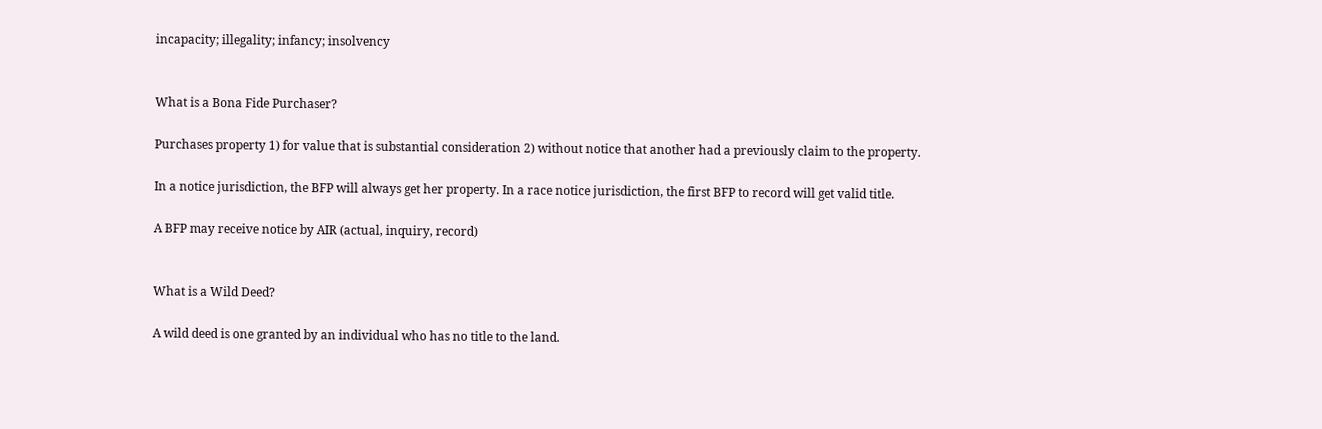incapacity; illegality; infancy; insolvency


What is a Bona Fide Purchaser?

Purchases property 1) for value that is substantial consideration 2) without notice that another had a previously claim to the property.

In a notice jurisdiction, the BFP will always get her property. In a race notice jurisdiction, the first BFP to record will get valid title.

A BFP may receive notice by AIR (actual, inquiry, record)


What is a Wild Deed?

A wild deed is one granted by an individual who has no title to the land.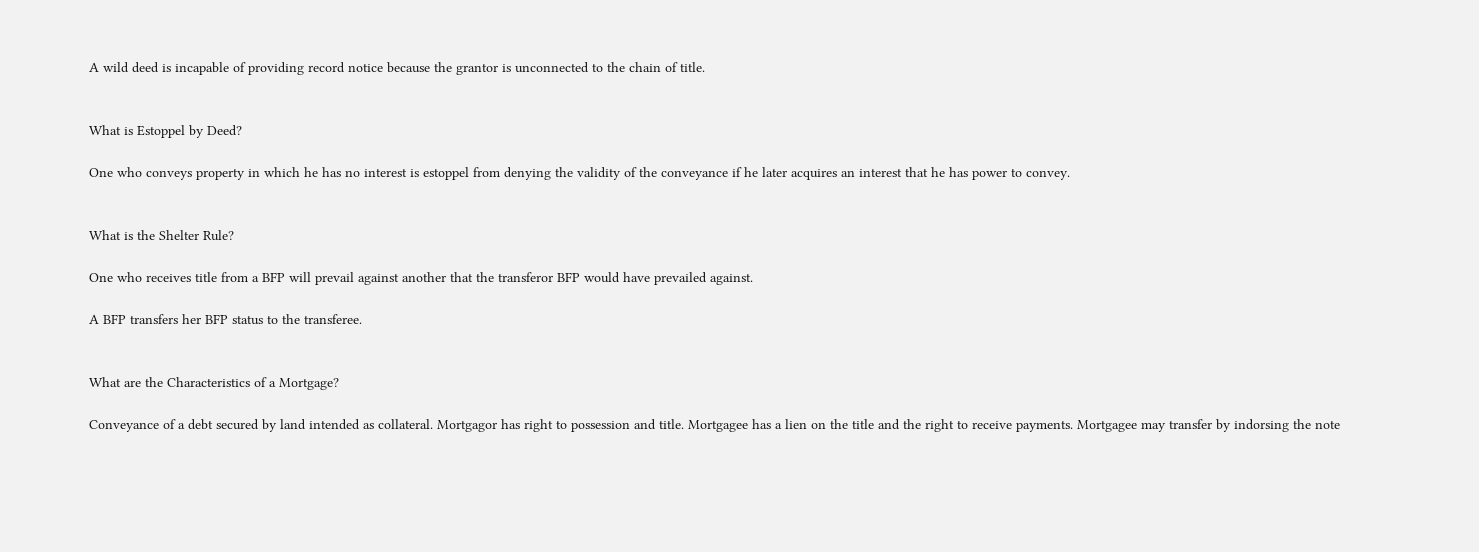A wild deed is incapable of providing record notice because the grantor is unconnected to the chain of title.


What is Estoppel by Deed?

One who conveys property in which he has no interest is estoppel from denying the validity of the conveyance if he later acquires an interest that he has power to convey.


What is the Shelter Rule?

One who receives title from a BFP will prevail against another that the transferor BFP would have prevailed against.

A BFP transfers her BFP status to the transferee.


What are the Characteristics of a Mortgage?

Conveyance of a debt secured by land intended as collateral. Mortgagor has right to possession and title. Mortgagee has a lien on the title and the right to receive payments. Mortgagee may transfer by indorsing the note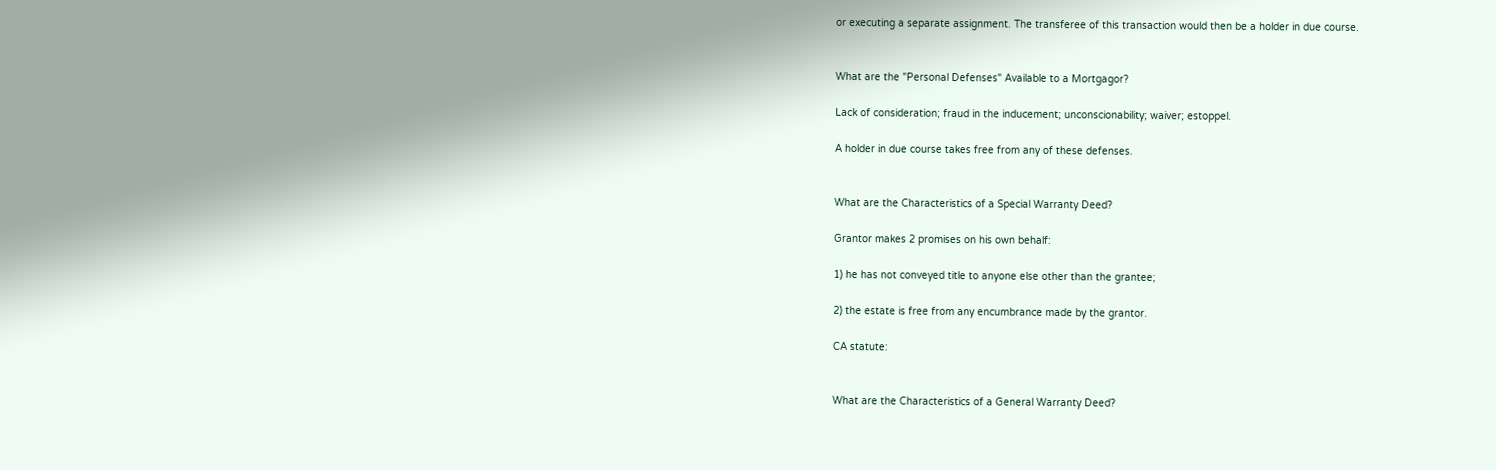or executing a separate assignment. The transferee of this transaction would then be a holder in due course.


What are the "Personal Defenses" Available to a Mortgagor?

Lack of consideration; fraud in the inducement; unconscionability; waiver; estoppel.

A holder in due course takes free from any of these defenses.


What are the Characteristics of a Special Warranty Deed?

Grantor makes 2 promises on his own behalf:

1) he has not conveyed title to anyone else other than the grantee;

2) the estate is free from any encumbrance made by the grantor.

CA statute:


What are the Characteristics of a General Warranty Deed?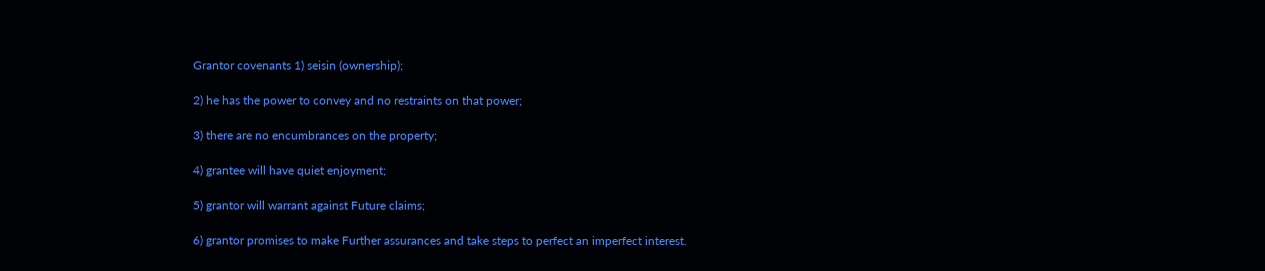Grantor covenants 1) seisin (ownership);

2) he has the power to convey and no restraints on that power;

3) there are no encumbrances on the property;

4) grantee will have quiet enjoyment;

5) grantor will warrant against Future claims;

6) grantor promises to make Further assurances and take steps to perfect an imperfect interest.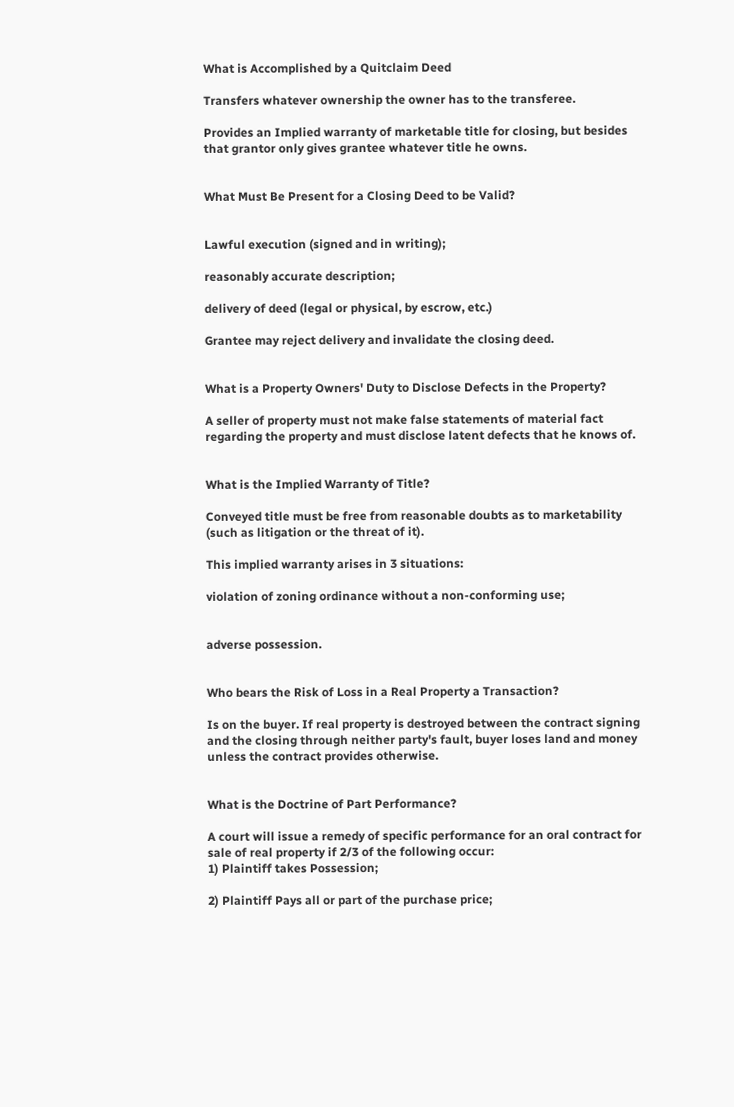What is Accomplished by a Quitclaim Deed

Transfers whatever ownership the owner has to the transferee.

Provides an Implied warranty of marketable title for closing, but besides that grantor only gives grantee whatever title he owns.


What Must Be Present for a Closing Deed to be Valid?


Lawful execution (signed and in writing);

reasonably accurate description;

delivery of deed (legal or physical, by escrow, etc.)

Grantee may reject delivery and invalidate the closing deed.


What is a Property Owners' Duty to Disclose Defects in the Property?

A seller of property must not make false statements of material fact regarding the property and must disclose latent defects that he knows of.


What is the Implied Warranty of Title?

Conveyed title must be free from reasonable doubts as to marketability (such as litigation or the threat of it).

This implied warranty arises in 3 situations:

violation of zoning ordinance without a non-conforming use;


adverse possession.


Who bears the Risk of Loss in a Real Property a Transaction?

Is on the buyer. If real property is destroyed between the contract signing and the closing through neither party's fault, buyer loses land and money unless the contract provides otherwise.


What is the Doctrine of Part Performance?

A court will issue a remedy of specific performance for an oral contract for sale of real property if 2/3 of the following occur:
1) Plaintiff takes Possession;

2) Plaintiff Pays all or part of the purchase price;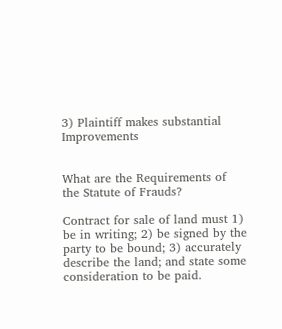3) Plaintiff makes substantial Improvements


What are the Requirements of the Statute of Frauds?

Contract for sale of land must 1) be in writing; 2) be signed by the party to be bound; 3) accurately describe the land; and state some consideration to be paid.